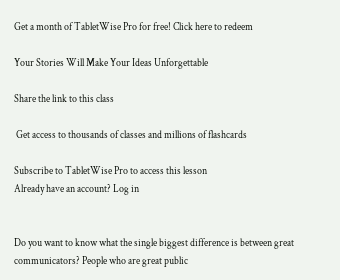Get a month of TabletWise Pro for free! Click here to redeem

Your Stories Will Make Your Ideas Unforgettable

Share the link to this class

 Get access to thousands of classes and millions of flashcards

Subscribe to TabletWise Pro to access this lesson
Already have an account? Log in


Do you want to know what the single biggest difference is between great communicators? People who are great public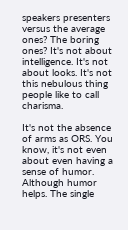speakers presenters versus the average ones? The boring ones? It's not about intelligence. It's not about looks. It's not this nebulous thing people like to call charisma.

It's not the absence of arms as ORS. You know, it's not even about even having a sense of humor. Although humor helps. The single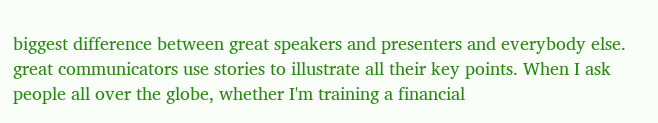biggest difference between great speakers and presenters and everybody else. great communicators use stories to illustrate all their key points. When I ask people all over the globe, whether I'm training a financial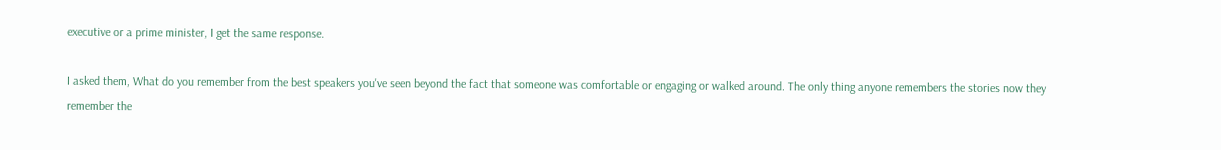executive or a prime minister, I get the same response.

I asked them, What do you remember from the best speakers you've seen beyond the fact that someone was comfortable or engaging or walked around. The only thing anyone remembers the stories now they remember the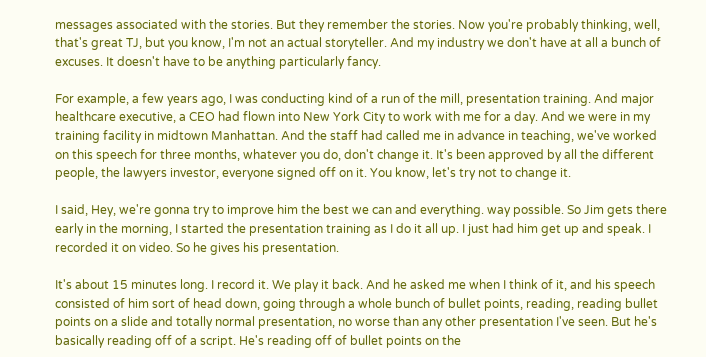messages associated with the stories. But they remember the stories. Now you're probably thinking, well, that's great TJ, but you know, I'm not an actual storyteller. And my industry we don't have at all a bunch of excuses. It doesn't have to be anything particularly fancy.

For example, a few years ago, I was conducting kind of a run of the mill, presentation training. And major healthcare executive, a CEO had flown into New York City to work with me for a day. And we were in my training facility in midtown Manhattan. And the staff had called me in advance in teaching, we've worked on this speech for three months, whatever you do, don't change it. It's been approved by all the different people, the lawyers investor, everyone signed off on it. You know, let's try not to change it.

I said, Hey, we're gonna try to improve him the best we can and everything. way possible. So Jim gets there early in the morning, I started the presentation training as I do it all up. I just had him get up and speak. I recorded it on video. So he gives his presentation.

It's about 15 minutes long. I record it. We play it back. And he asked me when I think of it, and his speech consisted of him sort of head down, going through a whole bunch of bullet points, reading, reading bullet points on a slide and totally normal presentation, no worse than any other presentation I've seen. But he's basically reading off of a script. He's reading off of bullet points on the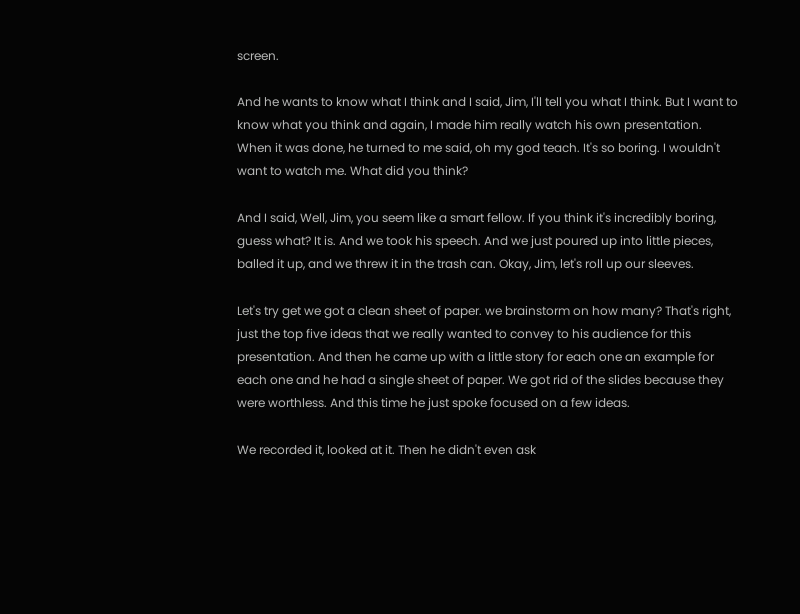screen.

And he wants to know what I think and I said, Jim, I'll tell you what I think. But I want to know what you think and again, I made him really watch his own presentation. When it was done, he turned to me said, oh my god teach. It's so boring. I wouldn't want to watch me. What did you think?

And I said, Well, Jim, you seem like a smart fellow. If you think it's incredibly boring, guess what? It is. And we took his speech. And we just poured up into little pieces, balled it up, and we threw it in the trash can. Okay, Jim, let's roll up our sleeves.

Let's try get we got a clean sheet of paper. we brainstorm on how many? That's right, just the top five ideas that we really wanted to convey to his audience for this presentation. And then he came up with a little story for each one an example for each one and he had a single sheet of paper. We got rid of the slides because they were worthless. And this time he just spoke focused on a few ideas.

We recorded it, looked at it. Then he didn't even ask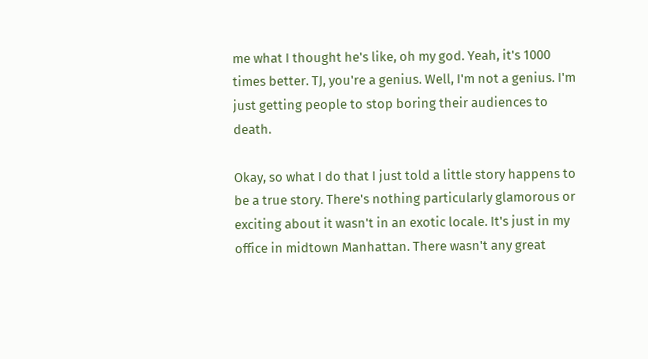me what I thought he's like, oh my god. Yeah, it's 1000 times better. TJ, you're a genius. Well, I'm not a genius. I'm just getting people to stop boring their audiences to death.

Okay, so what I do that I just told a little story happens to be a true story. There's nothing particularly glamorous or exciting about it wasn't in an exotic locale. It's just in my office in midtown Manhattan. There wasn't any great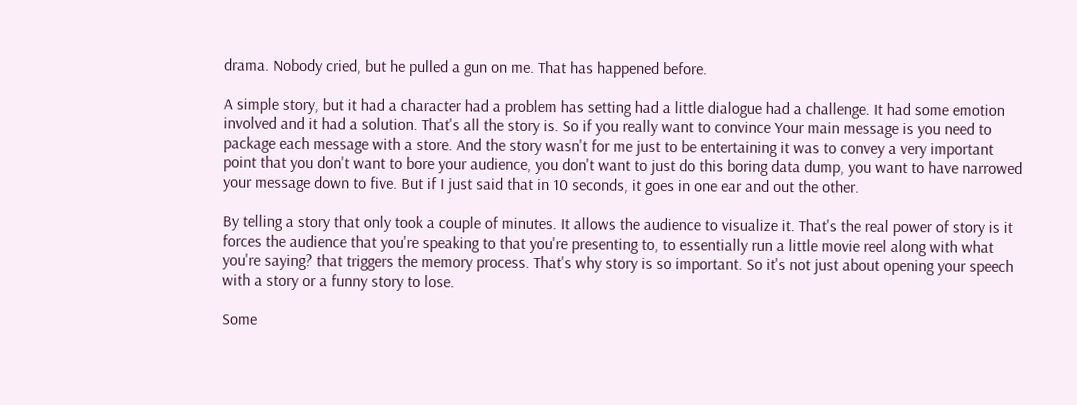drama. Nobody cried, but he pulled a gun on me. That has happened before.

A simple story, but it had a character had a problem has setting had a little dialogue had a challenge. It had some emotion involved and it had a solution. That's all the story is. So if you really want to convince Your main message is you need to package each message with a store. And the story wasn't for me just to be entertaining it was to convey a very important point that you don't want to bore your audience, you don't want to just do this boring data dump, you want to have narrowed your message down to five. But if I just said that in 10 seconds, it goes in one ear and out the other.

By telling a story that only took a couple of minutes. It allows the audience to visualize it. That's the real power of story is it forces the audience that you're speaking to that you're presenting to, to essentially run a little movie reel along with what you're saying? that triggers the memory process. That's why story is so important. So it's not just about opening your speech with a story or a funny story to lose.

Some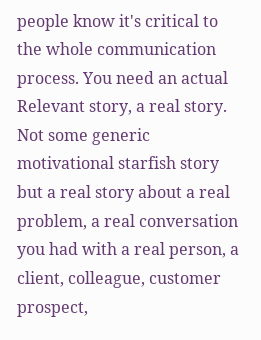people know it's critical to the whole communication process. You need an actual Relevant story, a real story. Not some generic motivational starfish story but a real story about a real problem, a real conversation you had with a real person, a client, colleague, customer prospect,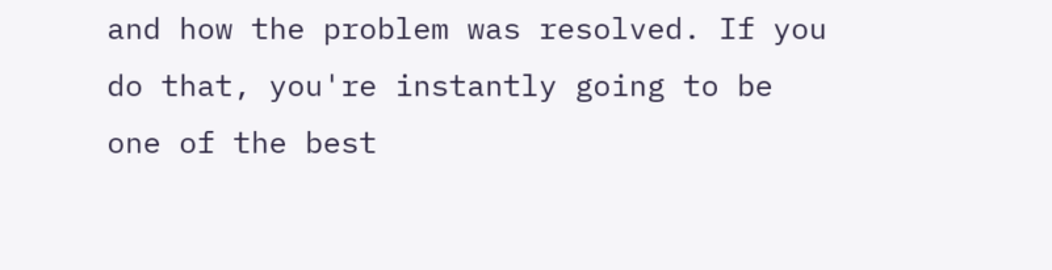and how the problem was resolved. If you do that, you're instantly going to be one of the best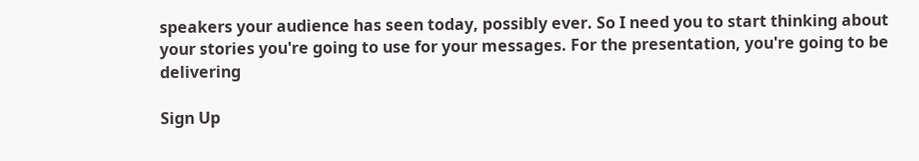speakers your audience has seen today, possibly ever. So I need you to start thinking about your stories you're going to use for your messages. For the presentation, you're going to be delivering

Sign Up